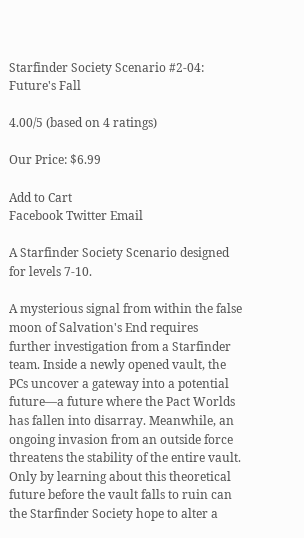Starfinder Society Scenario #2-04: Future's Fall

4.00/5 (based on 4 ratings)

Our Price: $6.99

Add to Cart
Facebook Twitter Email

A Starfinder Society Scenario designed for levels 7-10.

A mysterious signal from within the false moon of Salvation's End requires further investigation from a Starfinder team. Inside a newly opened vault, the PCs uncover a gateway into a potential future—a future where the Pact Worlds has fallen into disarray. Meanwhile, an ongoing invasion from an outside force threatens the stability of the entire vault. Only by learning about this theoretical future before the vault falls to ruin can the Starfinder Society hope to alter a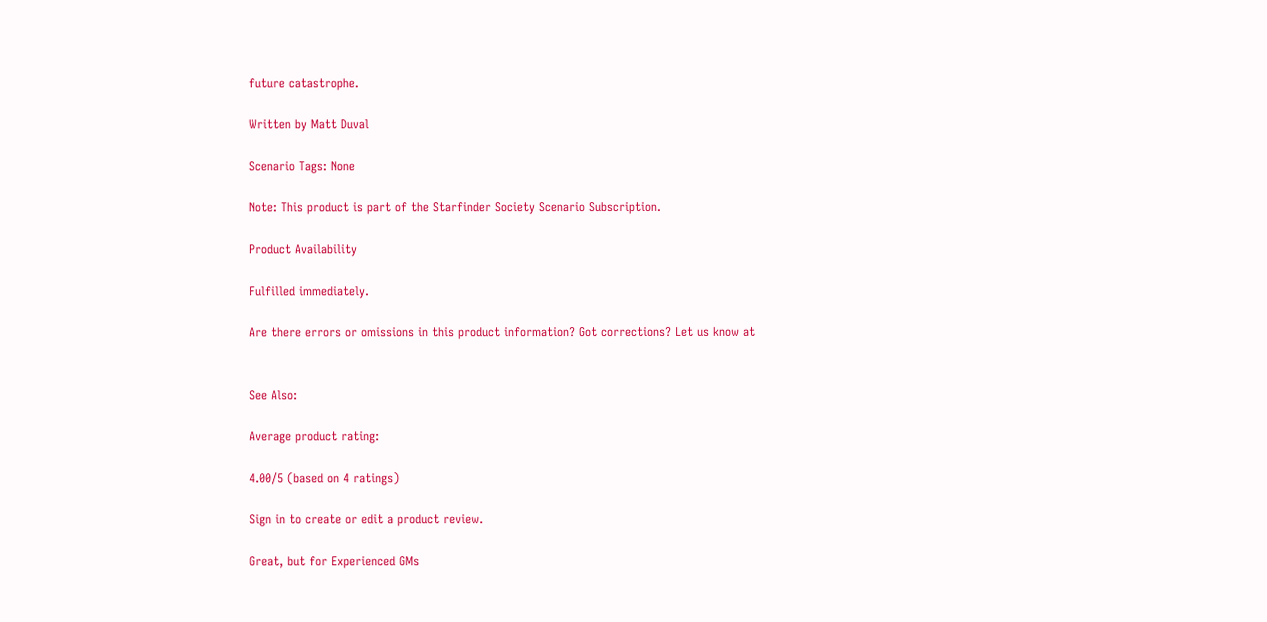future catastrophe.

Written by Matt Duval

Scenario Tags: None

Note: This product is part of the Starfinder Society Scenario Subscription.

Product Availability

Fulfilled immediately.

Are there errors or omissions in this product information? Got corrections? Let us know at


See Also:

Average product rating:

4.00/5 (based on 4 ratings)

Sign in to create or edit a product review.

Great, but for Experienced GMs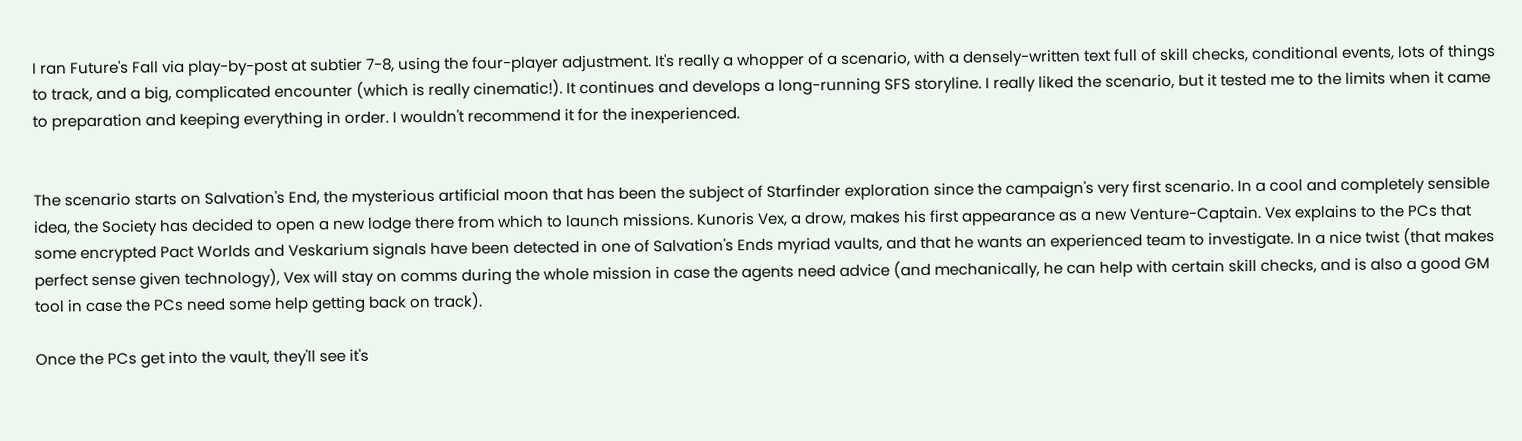I ran Future's Fall via play-by-post at subtier 7-8, using the four-player adjustment. It's really a whopper of a scenario, with a densely-written text full of skill checks, conditional events, lots of things to track, and a big, complicated encounter (which is really cinematic!). It continues and develops a long-running SFS storyline. I really liked the scenario, but it tested me to the limits when it came to preparation and keeping everything in order. I wouldn't recommend it for the inexperienced.


The scenario starts on Salvation's End, the mysterious artificial moon that has been the subject of Starfinder exploration since the campaign's very first scenario. In a cool and completely sensible idea, the Society has decided to open a new lodge there from which to launch missions. Kunoris Vex, a drow, makes his first appearance as a new Venture-Captain. Vex explains to the PCs that some encrypted Pact Worlds and Veskarium signals have been detected in one of Salvation's Ends myriad vaults, and that he wants an experienced team to investigate. In a nice twist (that makes perfect sense given technology), Vex will stay on comms during the whole mission in case the agents need advice (and mechanically, he can help with certain skill checks, and is also a good GM tool in case the PCs need some help getting back on track).

Once the PCs get into the vault, they'll see it's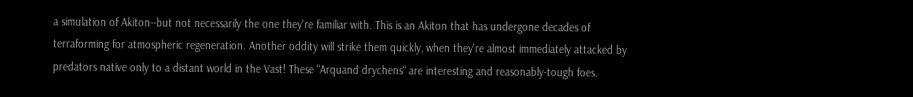a simulation of Akiton--but not necessarily the one they're familiar with. This is an Akiton that has undergone decades of terraforming for atmospheric regeneration. Another oddity will strike them quickly, when they're almost immediately attacked by predators native only to a distant world in the Vast! These "Arquand drychens" are interesting and reasonably-tough foes.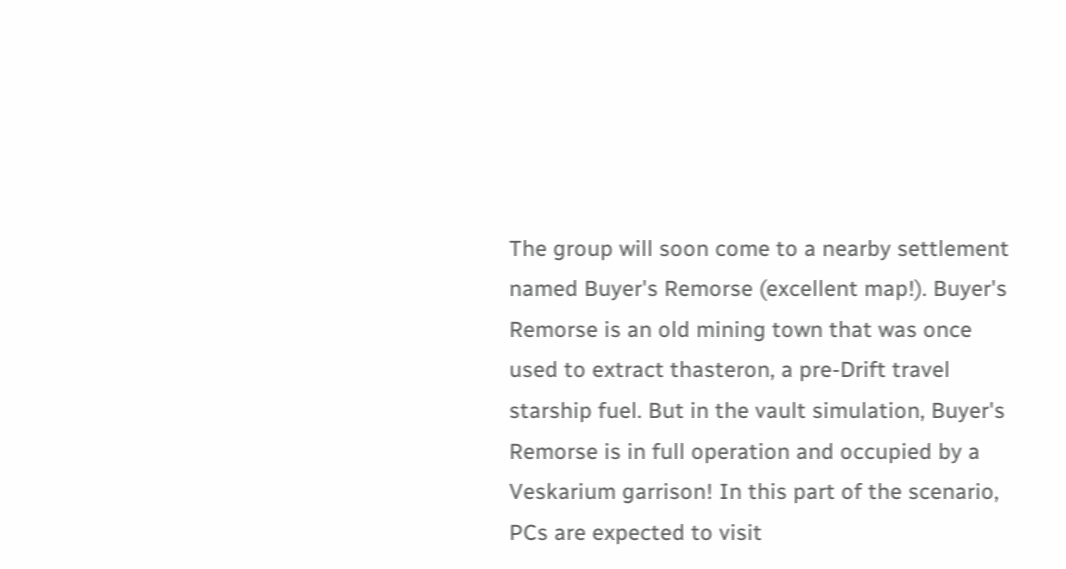The group will soon come to a nearby settlement named Buyer's Remorse (excellent map!). Buyer's Remorse is an old mining town that was once used to extract thasteron, a pre-Drift travel starship fuel. But in the vault simulation, Buyer's Remorse is in full operation and occupied by a Veskarium garrison! In this part of the scenario, PCs are expected to visit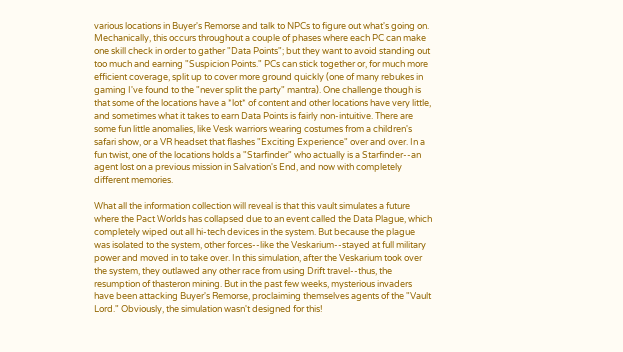various locations in Buyer's Remorse and talk to NPCs to figure out what's going on. Mechanically, this occurs throughout a couple of phases where each PC can make one skill check in order to gather "Data Points"; but they want to avoid standing out too much and earning "Suspicion Points." PCs can stick together or, for much more efficient coverage, split up to cover more ground quickly (one of many rebukes in gaming I've found to the "never split the party" mantra). One challenge though is that some of the locations have a *lot* of content and other locations have very little, and sometimes what it takes to earn Data Points is fairly non-intuitive. There are some fun little anomalies, like Vesk warriors wearing costumes from a children's safari show, or a VR headset that flashes "Exciting Experience" over and over. In a fun twist, one of the locations holds a "Starfinder" who actually is a Starfinder--an agent lost on a previous mission in Salvation's End, and now with completely different memories.

What all the information collection will reveal is that this vault simulates a future where the Pact Worlds has collapsed due to an event called the Data Plague, which completely wiped out all hi-tech devices in the system. But because the plague was isolated to the system, other forces--like the Veskarium--stayed at full military power and moved in to take over. In this simulation, after the Veskarium took over the system, they outlawed any other race from using Drift travel--thus, the resumption of thasteron mining. But in the past few weeks, mysterious invaders have been attacking Buyer's Remorse, proclaiming themselves agents of the "Vault Lord." Obviously, the simulation wasn't designed for this!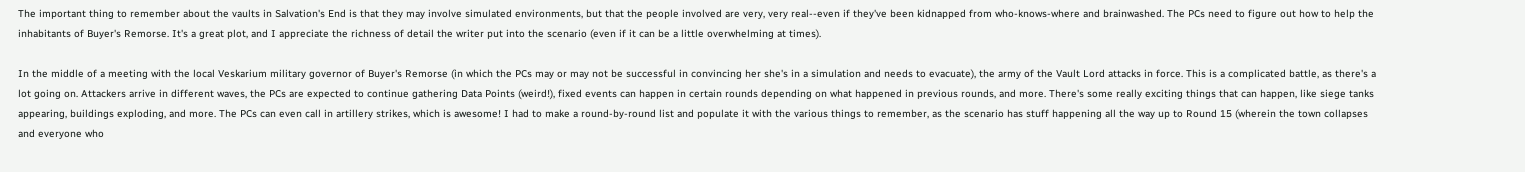The important thing to remember about the vaults in Salvation's End is that they may involve simulated environments, but that the people involved are very, very real--even if they've been kidnapped from who-knows-where and brainwashed. The PCs need to figure out how to help the inhabitants of Buyer's Remorse. It's a great plot, and I appreciate the richness of detail the writer put into the scenario (even if it can be a little overwhelming at times).

In the middle of a meeting with the local Veskarium military governor of Buyer's Remorse (in which the PCs may or may not be successful in convincing her she's in a simulation and needs to evacuate), the army of the Vault Lord attacks in force. This is a complicated battle, as there's a lot going on. Attackers arrive in different waves, the PCs are expected to continue gathering Data Points (weird!), fixed events can happen in certain rounds depending on what happened in previous rounds, and more. There's some really exciting things that can happen, like siege tanks appearing, buildings exploding, and more. The PCs can even call in artillery strikes, which is awesome! I had to make a round-by-round list and populate it with the various things to remember, as the scenario has stuff happening all the way up to Round 15 (wherein the town collapses and everyone who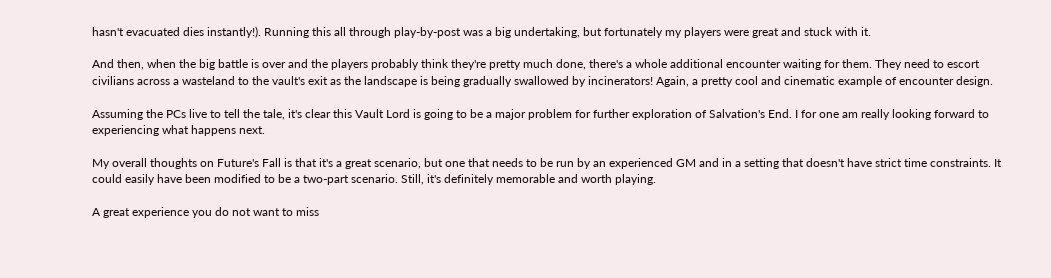hasn't evacuated dies instantly!). Running this all through play-by-post was a big undertaking, but fortunately my players were great and stuck with it.

And then, when the big battle is over and the players probably think they're pretty much done, there's a whole additional encounter waiting for them. They need to escort civilians across a wasteland to the vault's exit as the landscape is being gradually swallowed by incinerators! Again, a pretty cool and cinematic example of encounter design.

Assuming the PCs live to tell the tale, it's clear this Vault Lord is going to be a major problem for further exploration of Salvation's End. I for one am really looking forward to experiencing what happens next.

My overall thoughts on Future's Fall is that it's a great scenario, but one that needs to be run by an experienced GM and in a setting that doesn't have strict time constraints. It could easily have been modified to be a two-part scenario. Still, it's definitely memorable and worth playing.

A great experience you do not want to miss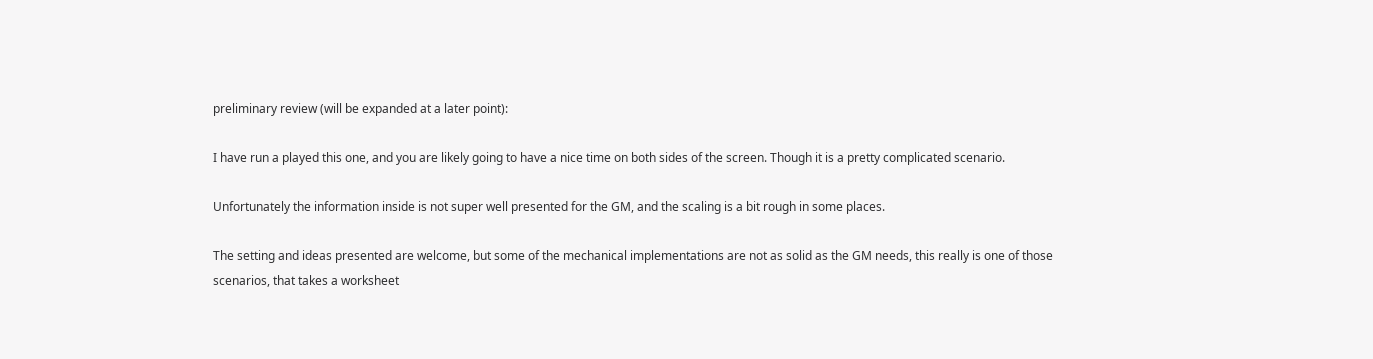preliminary review (will be expanded at a later point):

I have run a played this one, and you are likely going to have a nice time on both sides of the screen. Though it is a pretty complicated scenario.

Unfortunately the information inside is not super well presented for the GM, and the scaling is a bit rough in some places.

The setting and ideas presented are welcome, but some of the mechanical implementations are not as solid as the GM needs, this really is one of those scenarios, that takes a worksheet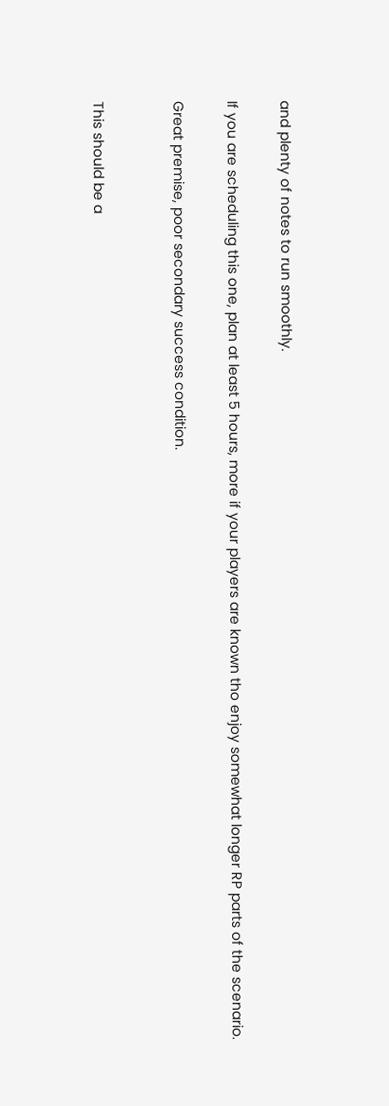and plenty of notes to run smoothly.

If you are scheduling this one, plan at least 5 hours, more if your players are known tho enjoy somewhat longer RP parts of the scenario.

Great premise, poor secondary success condition.


This should be a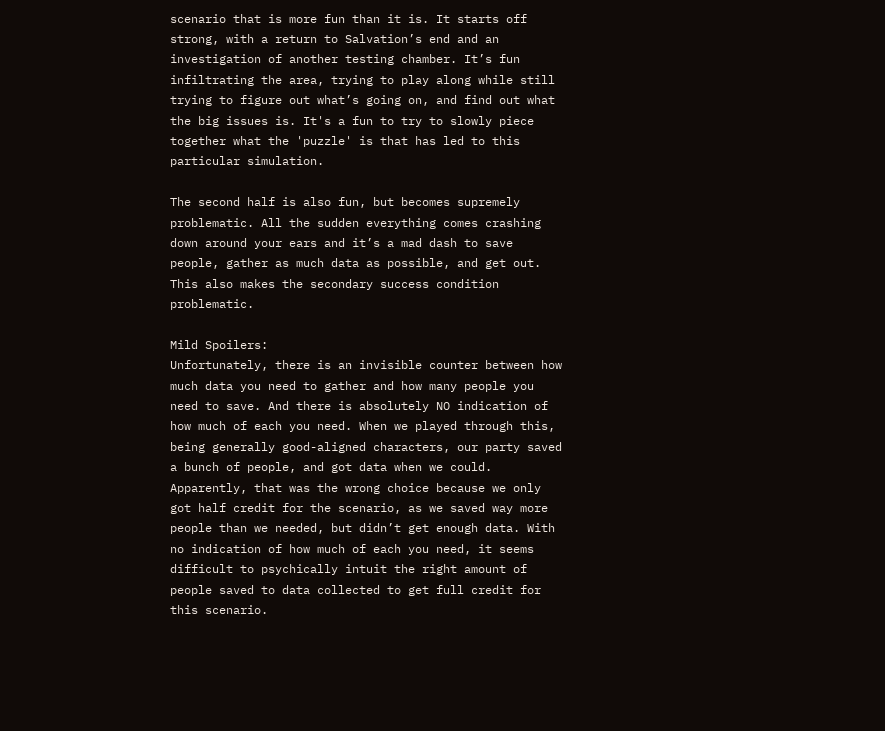scenario that is more fun than it is. It starts off strong, with a return to Salvation’s end and an investigation of another testing chamber. It’s fun infiltrating the area, trying to play along while still trying to figure out what’s going on, and find out what the big issues is. It's a fun to try to slowly piece together what the 'puzzle' is that has led to this particular simulation.

The second half is also fun, but becomes supremely problematic. All the sudden everything comes crashing down around your ears and it’s a mad dash to save people, gather as much data as possible, and get out. This also makes the secondary success condition problematic.

Mild Spoilers:
Unfortunately, there is an invisible counter between how much data you need to gather and how many people you need to save. And there is absolutely NO indication of how much of each you need. When we played through this, being generally good-aligned characters, our party saved a bunch of people, and got data when we could. Apparently, that was the wrong choice because we only got half credit for the scenario, as we saved way more people than we needed, but didn’t get enough data. With no indication of how much of each you need, it seems difficult to psychically intuit the right amount of people saved to data collected to get full credit for this scenario.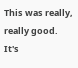This was really, really good. It's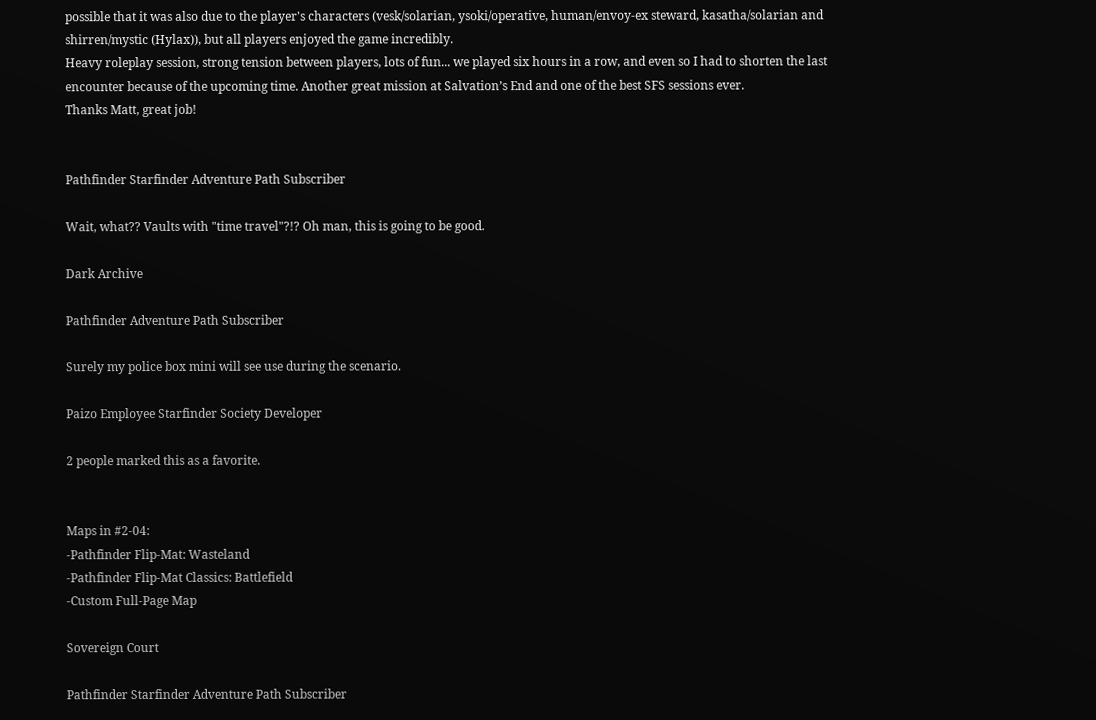possible that it was also due to the player's characters (vesk/solarian, ysoki/operative, human/envoy-ex steward, kasatha/solarian and shirren/mystic (Hylax)), but all players enjoyed the game incredibly.
Heavy roleplay session, strong tension between players, lots of fun... we played six hours in a row, and even so I had to shorten the last encounter because of the upcoming time. Another great mission at Salvation’s End and one of the best SFS sessions ever.
Thanks Matt, great job!


Pathfinder Starfinder Adventure Path Subscriber

Wait, what?? Vaults with "time travel"?!? Oh man, this is going to be good.

Dark Archive

Pathfinder Adventure Path Subscriber

Surely my police box mini will see use during the scenario.

Paizo Employee Starfinder Society Developer

2 people marked this as a favorite.


Maps in #2-04:
-Pathfinder Flip-Mat: Wasteland
-Pathfinder Flip-Mat Classics: Battlefield
-Custom Full-Page Map

Sovereign Court

Pathfinder Starfinder Adventure Path Subscriber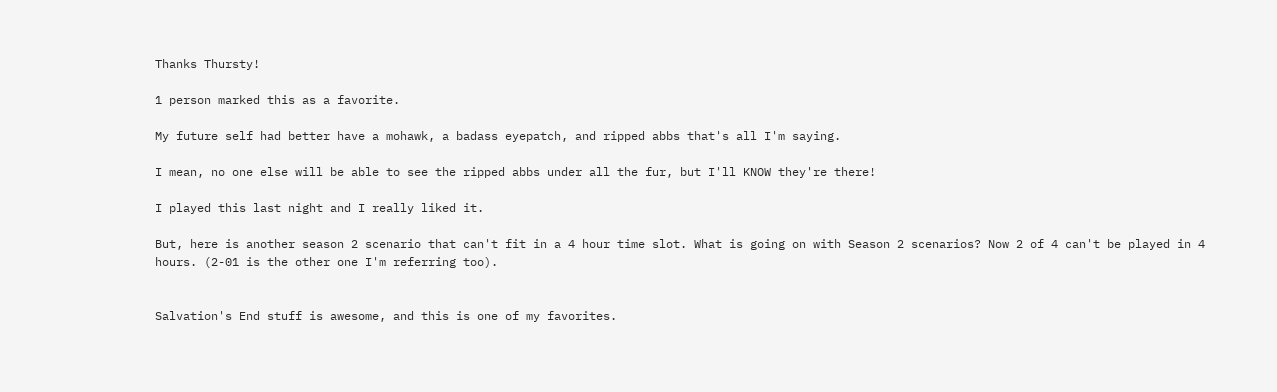Thanks Thursty!

1 person marked this as a favorite.

My future self had better have a mohawk, a badass eyepatch, and ripped abbs that's all I'm saying.

I mean, no one else will be able to see the ripped abbs under all the fur, but I'll KNOW they're there!

I played this last night and I really liked it.

But, here is another season 2 scenario that can't fit in a 4 hour time slot. What is going on with Season 2 scenarios? Now 2 of 4 can't be played in 4 hours. (2-01 is the other one I'm referring too).


Salvation's End stuff is awesome, and this is one of my favorites.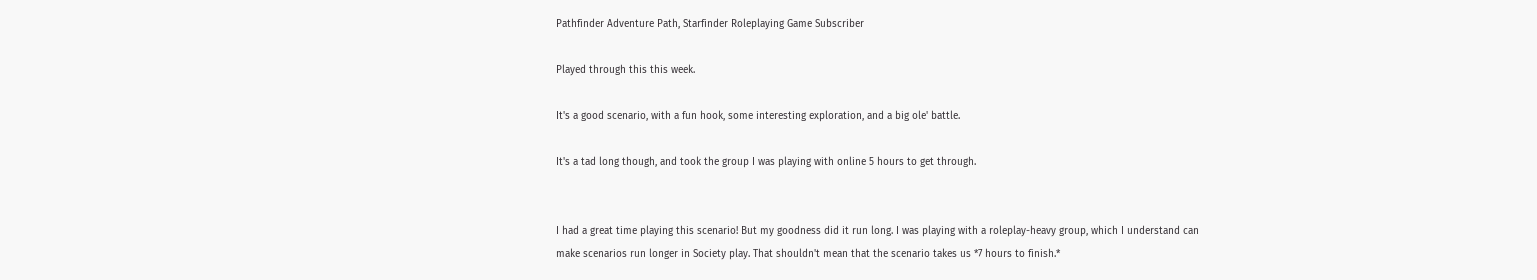Pathfinder Adventure Path, Starfinder Roleplaying Game Subscriber

Played through this this week.

It's a good scenario, with a fun hook, some interesting exploration, and a big ole' battle.

It's a tad long though, and took the group I was playing with online 5 hours to get through.


I had a great time playing this scenario! But my goodness did it run long. I was playing with a roleplay-heavy group, which I understand can make scenarios run longer in Society play. That shouldn't mean that the scenario takes us *7 hours to finish.*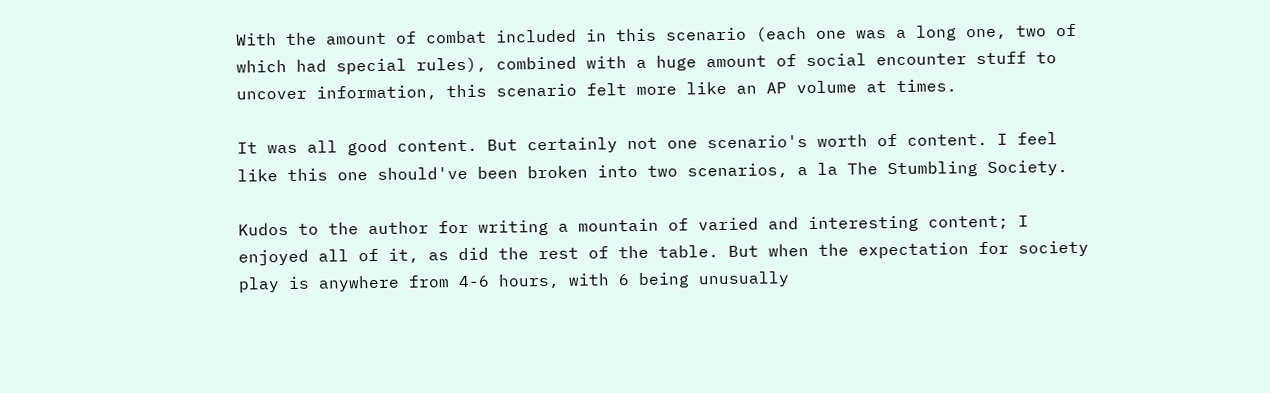With the amount of combat included in this scenario (each one was a long one, two of which had special rules), combined with a huge amount of social encounter stuff to uncover information, this scenario felt more like an AP volume at times.

It was all good content. But certainly not one scenario's worth of content. I feel like this one should've been broken into two scenarios, a la The Stumbling Society.

Kudos to the author for writing a mountain of varied and interesting content; I enjoyed all of it, as did the rest of the table. But when the expectation for society play is anywhere from 4-6 hours, with 6 being unusually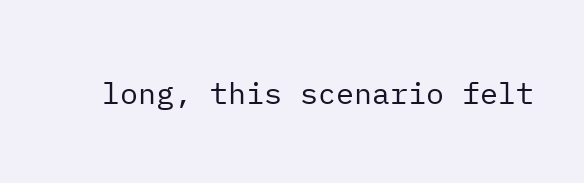long, this scenario felt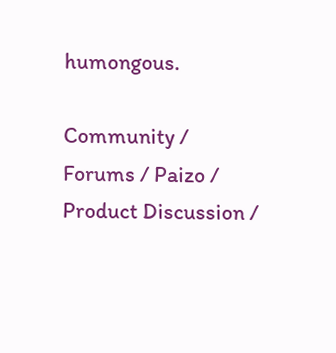humongous.

Community / Forums / Paizo / Product Discussion /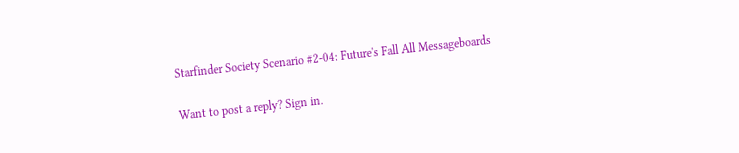Starfinder Society Scenario #2-04: Future's Fall All Messageboards

Want to post a reply? Sign in.